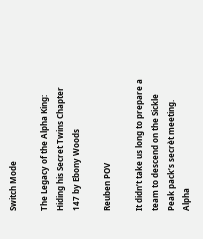Switch Mode

The Legacy of the Alpha King: Hiding his Secret Twins Chapter 147 by Ebony Woods

Reuben POV

It didn’t take us long to prepare a team to descend on the Sickle Peak pack’s secrèt meeting. Alpha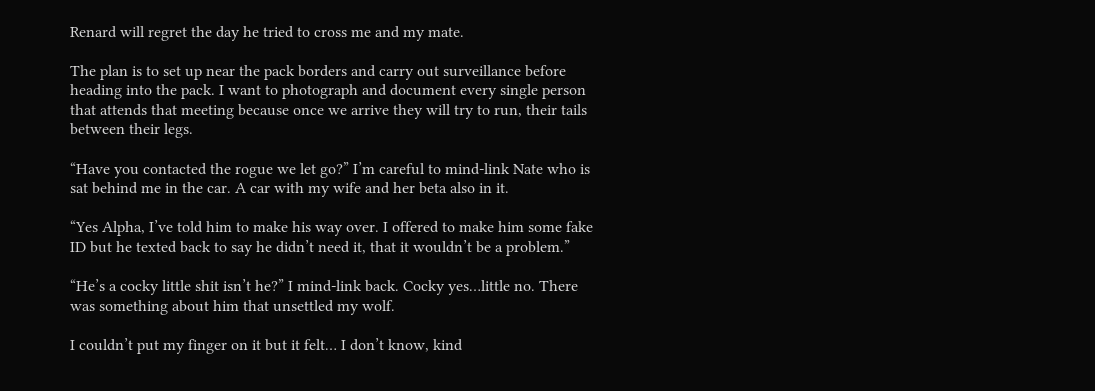Renard will regret the day he tried to cross me and my mate.

The plan is to set up near the pack borders and carry out surveillance before heading into the pack. I want to photograph and document every single person that attends that meeting because once we arrive they will try to run, their tails between their legs.

“Have you contacted the rogue we let go?” I’m careful to mind-link Nate who is sat behind me in the car. A car with my wife and her beta also in it.

“Yes Alpha, I’ve told him to make his way over. I offered to make him some fake ID but he texted back to say he didn’t need it, that it wouldn’t be a problem.”

“He’s a cocky little shit isn’t he?” I mind-link back. Cocky yes…little no. There was something about him that unsettled my wolf.

I couldn’t put my finger on it but it felt… I don’t know, kind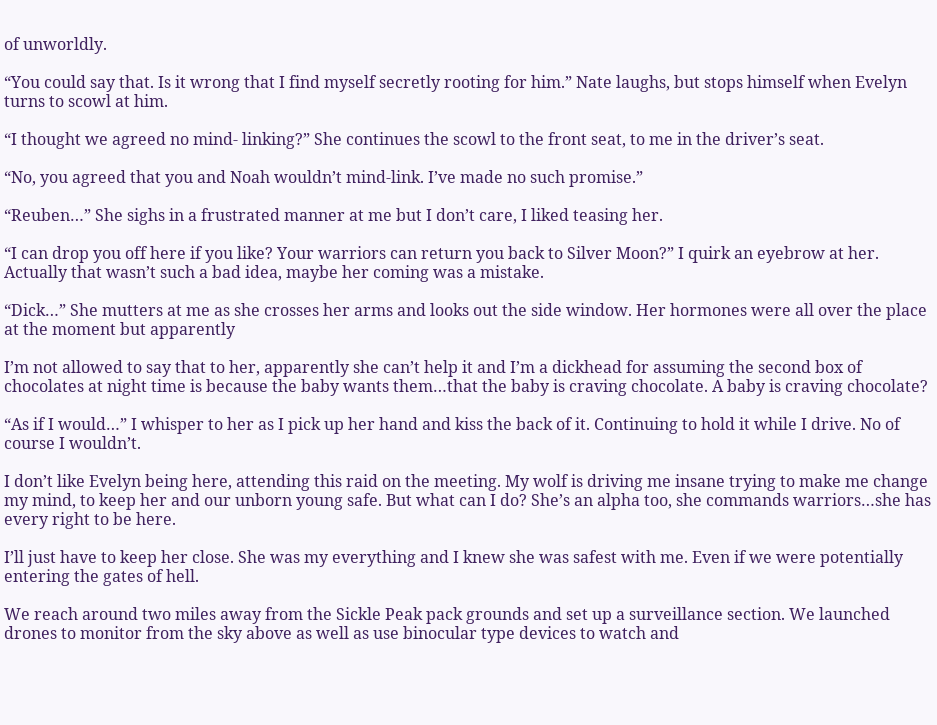of unworldly.

“You could say that. Is it wrong that I find myself secretly rooting for him.” Nate laughs, but stops himself when Evelyn turns to scowl at him.

“I thought we agreed no mind- linking?” She continues the scowl to the front seat, to me in the driver’s seat.

“No, you agreed that you and Noah wouldn’t mind-link. I’ve made no such promise.”

“Reuben…” She sighs in a frustrated manner at me but I don’t care, I liked teasing her.

“I can drop you off here if you like? Your warriors can return you back to Silver Moon?” I quirk an eyebrow at her. Actually that wasn’t such a bad idea, maybe her coming was a mistake.

“Dick…” She mutters at me as she crosses her arms and looks out the side window. Her hormones were all over the place at the moment but apparently

I’m not allowed to say that to her, apparently she can’t help it and I’m a dickhead for assuming the second box of chocolates at night time is because the baby wants them…that the baby is craving chocolate. A baby is craving chocolate?

“As if I would…” I whisper to her as I pick up her hand and kiss the back of it. Continuing to hold it while I drive. No of course I wouldn’t.

I don’t like Evelyn being here, attending this raid on the meeting. My wolf is driving me insane trying to make me change my mind, to keep her and our unborn young safe. But what can I do? She’s an alpha too, she commands warriors…she has every right to be here.

I’ll just have to keep her close. She was my everything and I knew she was safest with me. Even if we were potentially entering the gates of hell.

We reach around two miles away from the Sickle Peak pack grounds and set up a surveillance section. We launched drones to monitor from the sky above as well as use binocular type devices to watch and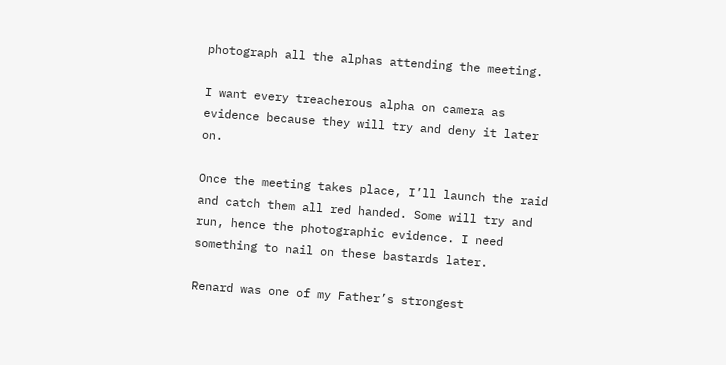photograph all the alphas attending the meeting.

I want every treacherous alpha on camera as evidence because they will try and deny it later on.

Once the meeting takes place, I’ll launch the raid and catch them all red handed. Some will try and run, hence the photographic evidence. I need something to nail on these bastards later.

Renard was one of my Father’s strongest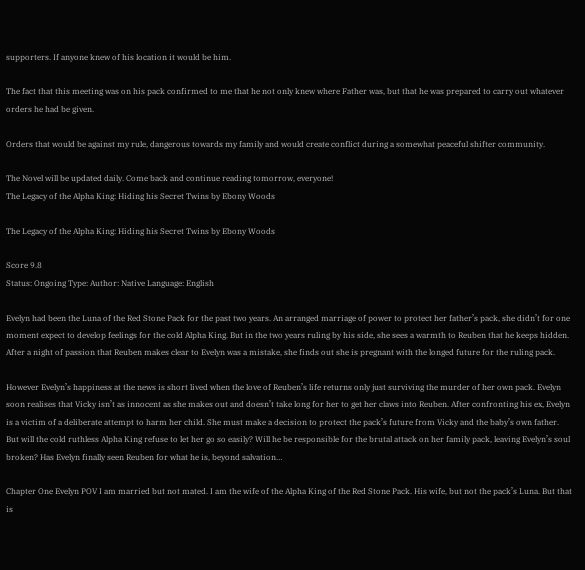supporters. If anyone knew of his location it would be him.

The fact that this meeting was on his pack confirmed to me that he not only knew where Father was, but that he was prepared to carry out whatever orders he had be given.

Orders that would be against my rule, dangerous towards my family and would create conflict during a somewhat peaceful shifter community.

The Novel will be updated daily. Come back and continue reading tomorrow, everyone!
The Legacy of the Alpha King: Hiding his Secret Twins by Ebony Woods

The Legacy of the Alpha King: Hiding his Secret Twins by Ebony Woods

Score 9.8
Status: Ongoing Type: Author: Native Language: English

Evelyn had been the Luna of the Red Stone Pack for the past two years. An arranged marriage of power to protect her father’s pack, she didn’t for one moment expect to develop feelings for the cold Alpha King. But in the two years ruling by his side, she sees a warmth to Reuben that he keeps hidden. After a night of passion that Reuben makes clear to Evelyn was a mistake, she finds out she is pregnant with the longed future for the ruling pack.

However Evelyn’s happiness at the news is short lived when the love of Reuben’s life returns only just surviving the murder of her own pack. Evelyn soon realises that Vicky isn’t as innocent as she makes out and doesn’t take long for her to get her claws into Reuben. After confronting his ex, Evelyn is a victim of a deliberate attempt to harm her child. She must make a decision to protect the pack’s future from Vicky and the baby’s own father. But will the cold ruthless Alpha King refuse to let her go so easily? Will he be responsible for the brutal attack on her family pack, leaving Evelyn’s soul broken? Has Evelyn finally seen Reuben for what he is, beyond salvation…

Chapter One Evelyn POV I am married but not mated. I am the wife of the Alpha King of the Red Stone Pack. His wife, but not the pack’s Luna. But that is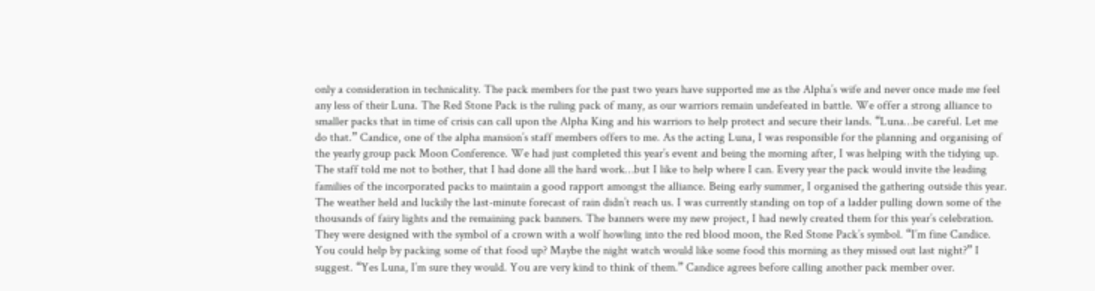only a consideration in technicality. The pack members for the past two years have supported me as the Alpha’s wife and never once made me feel any less of their Luna. The Red Stone Pack is the ruling pack of many, as our warriors remain undefeated in battle. We offer a strong alliance to smaller packs that in time of crisis can call upon the Alpha King and his warriors to help protect and secure their lands. “Luna…be careful. Let me do that.” Candice, one of the alpha mansion’s staff members offers to me. As the acting Luna, I was responsible for the planning and organising of the yearly group pack Moon Conference. We had just completed this year’s event and being the morning after, I was helping with the tidying up. The staff told me not to bother, that I had done all the hard work…but I like to help where I can. Every year the pack would invite the leading families of the incorporated packs to maintain a good rapport amongst the alliance. Being early summer, I organised the gathering outside this year. The weather held and luckily the last-minute forecast of rain didn’t reach us. I was currently standing on top of a ladder pulling down some of the thousands of fairy lights and the remaining pack banners. The banners were my new project, I had newly created them for this year’s celebration. They were designed with the symbol of a crown with a wolf howling into the red blood moon, the Red Stone Pack’s symbol. “I’m fine Candice. You could help by packing some of that food up? Maybe the night watch would like some food this morning as they missed out last night?” I suggest. “Yes Luna, I’m sure they would. You are very kind to think of them.” Candice agrees before calling another pack member over.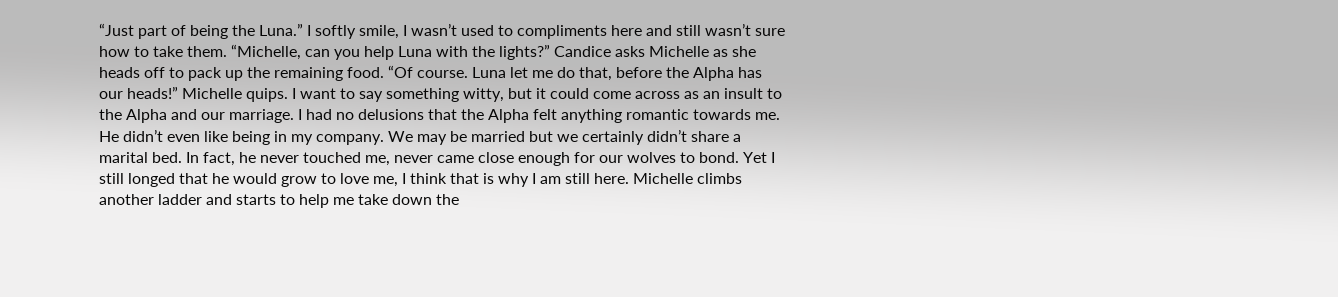“Just part of being the Luna.” I softly smile, I wasn’t used to compliments here and still wasn’t sure how to take them. “Michelle, can you help Luna with the lights?” Candice asks Michelle as she heads off to pack up the remaining food. “Of course. Luna let me do that, before the Alpha has our heads!” Michelle quips. I want to say something witty, but it could come across as an insult to the Alpha and our marriage. I had no delusions that the Alpha felt anything romantic towards me. He didn’t even like being in my company. We may be married but we certainly didn’t share a marital bed. In fact, he never touched me, never came close enough for our wolves to bond. Yet I still longed that he would grow to love me, I think that is why I am still here. Michelle climbs another ladder and starts to help me take down the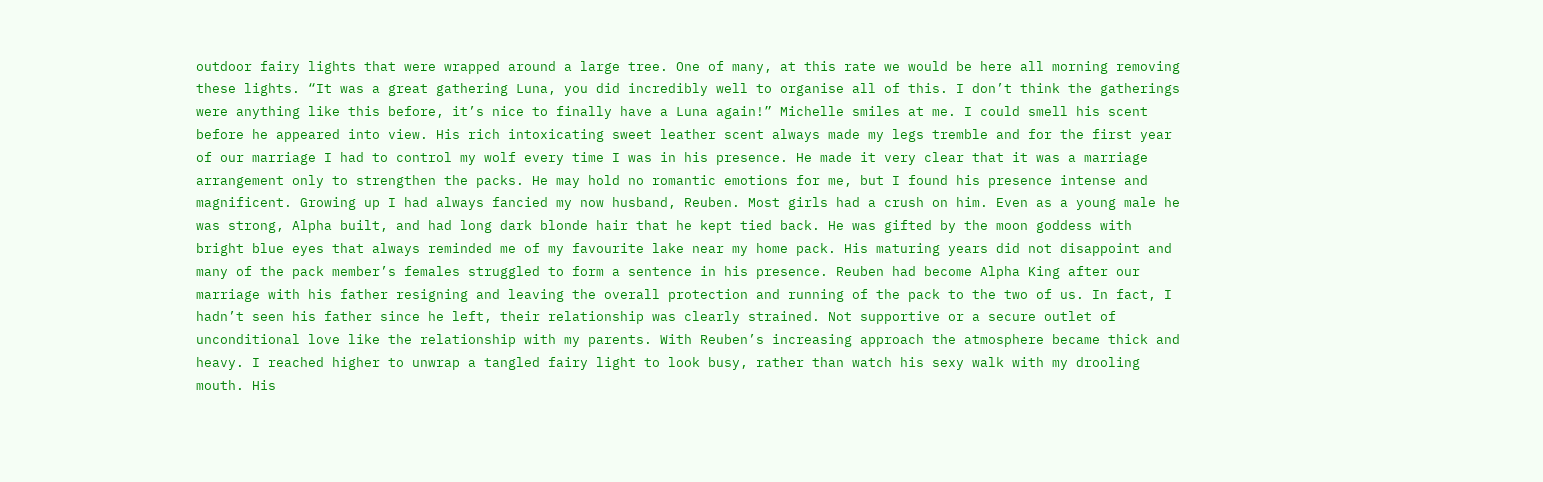outdoor fairy lights that were wrapped around a large tree. One of many, at this rate we would be here all morning removing these lights. “It was a great gathering Luna, you did incredibly well to organise all of this. I don’t think the gatherings were anything like this before, it’s nice to finally have a Luna again!” Michelle smiles at me. I could smell his scent before he appeared into view. His rich intoxicating sweet leather scent always made my legs tremble and for the first year of our marriage I had to control my wolf every time I was in his presence. He made it very clear that it was a marriage arrangement only to strengthen the packs. He may hold no romantic emotions for me, but I found his presence intense and magnificent. Growing up I had always fancied my now husband, Reuben. Most girls had a crush on him. Even as a young male he was strong, Alpha built, and had long dark blonde hair that he kept tied back. He was gifted by the moon goddess with bright blue eyes that always reminded me of my favourite lake near my home pack. His maturing years did not disappoint and many of the pack member’s females struggled to form a sentence in his presence. Reuben had become Alpha King after our marriage with his father resigning and leaving the overall protection and running of the pack to the two of us. In fact, I hadn’t seen his father since he left, their relationship was clearly strained. Not supportive or a secure outlet of unconditional love like the relationship with my parents. With Reuben’s increasing approach the atmosphere became thick and heavy. I reached higher to unwrap a tangled fairy light to look busy, rather than watch his sexy walk with my drooling mouth. His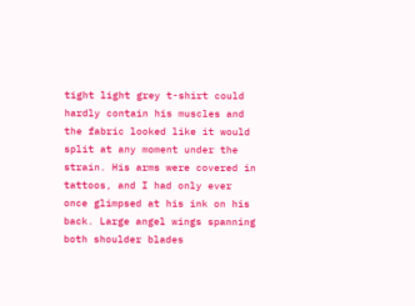tight light grey t-shirt could hardly contain his muscles and the fabric looked like it would split at any moment under the strain. His arms were covered in tattoos, and I had only ever once glimpsed at his ink on his back. Large angel wings spanning both shoulder blades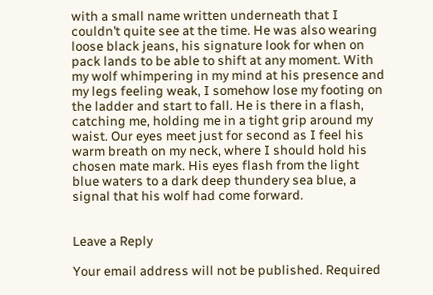with a small name written underneath that I couldn’t quite see at the time. He was also wearing loose black jeans, his signature look for when on pack lands to be able to shift at any moment. With my wolf whimpering in my mind at his presence and my legs feeling weak, I somehow lose my footing on the ladder and start to fall. He is there in a flash, catching me, holding me in a tight grip around my waist. Our eyes meet just for second as I feel his warm breath on my neck, where I should hold his chosen mate mark. His eyes flash from the light blue waters to a dark deep thundery sea blue, a signal that his wolf had come forward.


Leave a Reply

Your email address will not be published. Required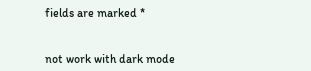fields are marked *


not work with dark mode